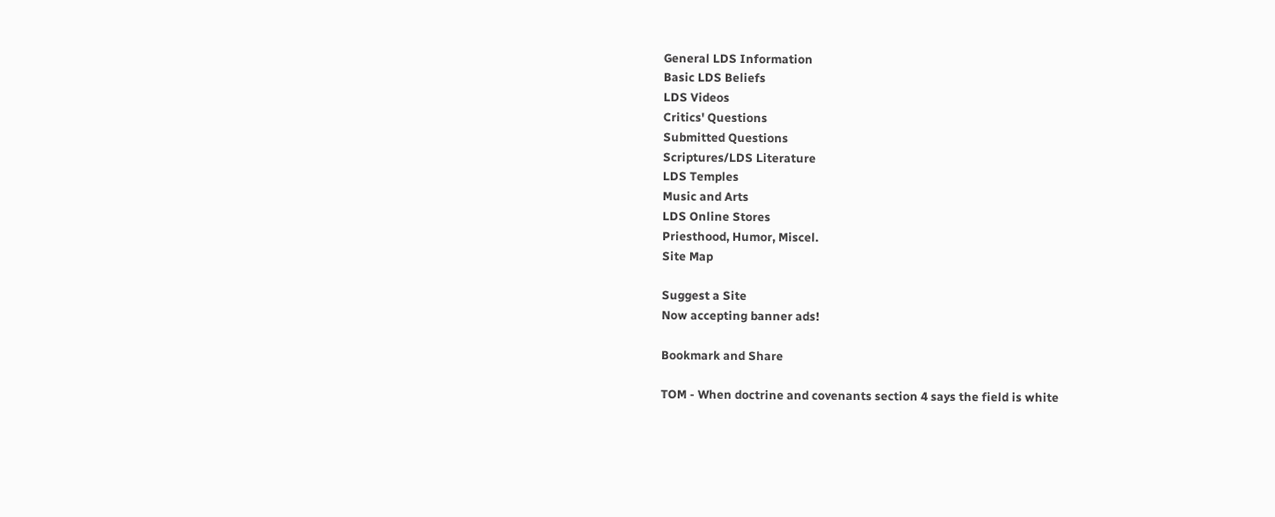General LDS Information
Basic LDS Beliefs
LDS Videos
Critics' Questions
Submitted Questions
Scriptures/LDS Literature
LDS Temples
Music and Arts
LDS Online Stores
Priesthood, Humor, Miscel.
Site Map

Suggest a Site
Now accepting banner ads!

Bookmark and Share

TOM - When doctrine and covenants section 4 says the field is white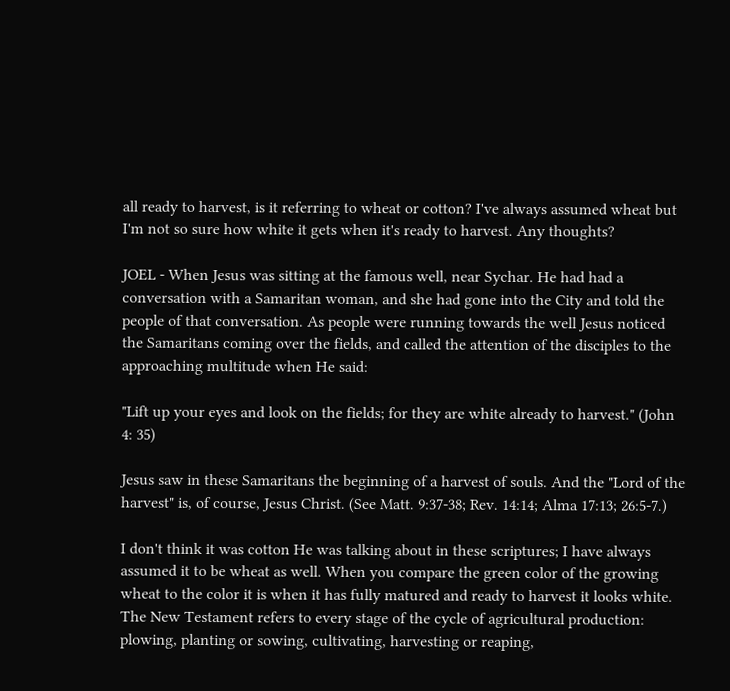all ready to harvest, is it referring to wheat or cotton? I've always assumed wheat but I'm not so sure how white it gets when it's ready to harvest. Any thoughts?

JOEL - When Jesus was sitting at the famous well, near Sychar. He had had a conversation with a Samaritan woman, and she had gone into the City and told the people of that conversation. As people were running towards the well Jesus noticed the Samaritans coming over the fields, and called the attention of the disciples to the approaching multitude when He said:

"Lift up your eyes and look on the fields; for they are white already to harvest." (John 4: 35)

Jesus saw in these Samaritans the beginning of a harvest of souls. And the "Lord of the harvest" is, of course, Jesus Christ. (See Matt. 9:37-38; Rev. 14:14; Alma 17:13; 26:5-7.)

I don't think it was cotton He was talking about in these scriptures; I have always assumed it to be wheat as well. When you compare the green color of the growing wheat to the color it is when it has fully matured and ready to harvest it looks white. The New Testament refers to every stage of the cycle of agricultural production: plowing, planting or sowing, cultivating, harvesting or reaping,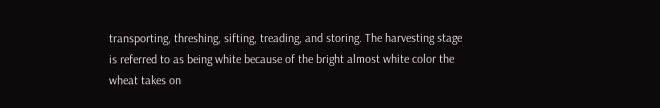transporting, threshing, sifting, treading, and storing. The harvesting stage is referred to as being white because of the bright almost white color the wheat takes on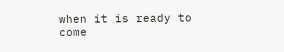when it is ready to come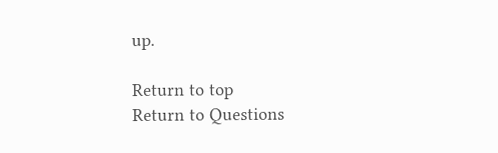up.

Return to top
Return to Questions